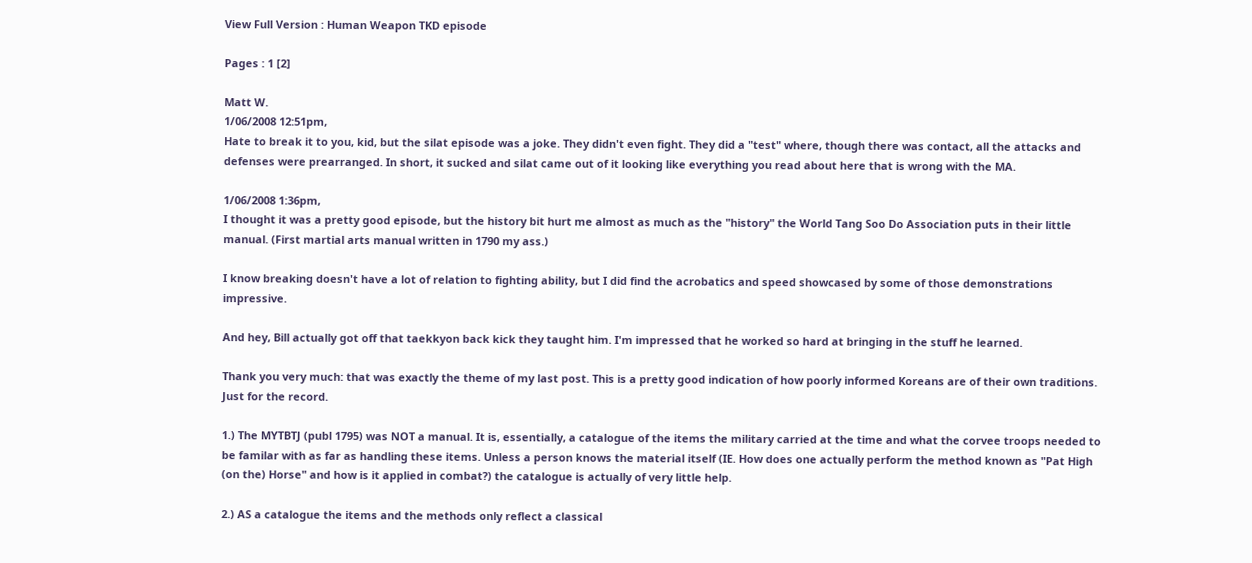View Full Version : Human Weapon TKD episode

Pages : 1 [2]

Matt W.
1/06/2008 12:51pm,
Hate to break it to you, kid, but the silat episode was a joke. They didn't even fight. They did a "test" where, though there was contact, all the attacks and defenses were prearranged. In short, it sucked and silat came out of it looking like everything you read about here that is wrong with the MA.

1/06/2008 1:36pm,
I thought it was a pretty good episode, but the history bit hurt me almost as much as the "history" the World Tang Soo Do Association puts in their little manual. (First martial arts manual written in 1790 my ass.)

I know breaking doesn't have a lot of relation to fighting ability, but I did find the acrobatics and speed showcased by some of those demonstrations impressive.

And hey, Bill actually got off that taekkyon back kick they taught him. I'm impressed that he worked so hard at bringing in the stuff he learned.

Thank you very much: that was exactly the theme of my last post. This is a pretty good indication of how poorly informed Koreans are of their own traditions. Just for the record.

1.) The MYTBTJ (publ 1795) was NOT a manual. It is, essentially, a catalogue of the items the military carried at the time and what the corvee troops needed to be familar with as far as handling these items. Unless a person knows the material itself (IE. How does one actually perform the method known as "Pat High (on the) Horse" and how is it applied in combat?) the catalogue is actually of very little help.

2.) AS a catalogue the items and the methods only reflect a classical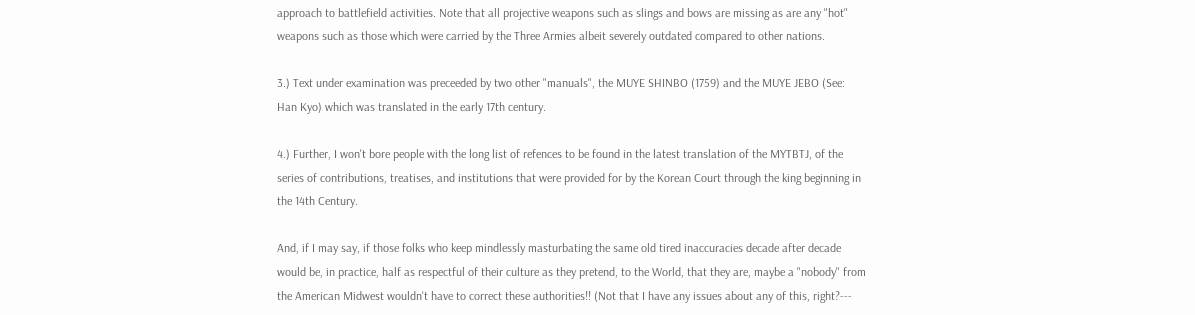approach to battlefield activities. Note that all projective weapons such as slings and bows are missing as are any "hot" weapons such as those which were carried by the Three Armies albeit severely outdated compared to other nations.

3.) Text under examination was preceeded by two other "manuals", the MUYE SHINBO (1759) and the MUYE JEBO (See: Han Kyo) which was translated in the early 17th century.

4.) Further, I won't bore people with the long list of refences to be found in the latest translation of the MYTBTJ, of the series of contributions, treatises, and institutions that were provided for by the Korean Court through the king beginning in the 14th Century.

And, if I may say, if those folks who keep mindlessly masturbating the same old tired inaccuracies decade after decade would be, in practice, half as respectful of their culture as they pretend, to the World, that they are, maybe a "nobody" from the American Midwest wouldn't have to correct these authorities!! (Not that I have any issues about any of this, right?---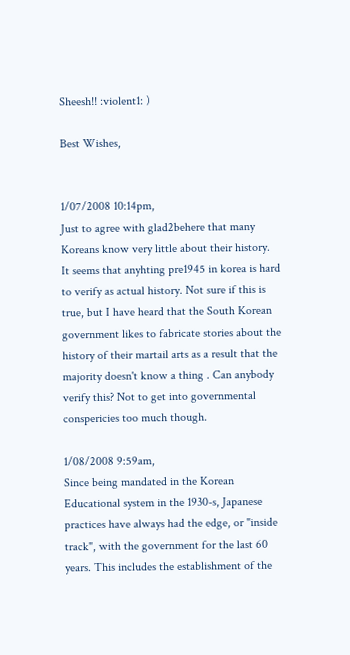Sheesh!! :violent1: )

Best Wishes,


1/07/2008 10:14pm,
Just to agree with glad2behere that many Koreans know very little about their history.
It seems that anyhting pre1945 in korea is hard to verify as actual history. Not sure if this is true, but I have heard that the South Korean government likes to fabricate stories about the history of their martail arts as a result that the majority doesn't know a thing . Can anybody verify this? Not to get into governmental conspericies too much though.

1/08/2008 9:59am,
Since being mandated in the Korean Educational system in the 1930-s, Japanese practices have always had the edge, or "inside track", with the government for the last 60 years. This includes the establishment of the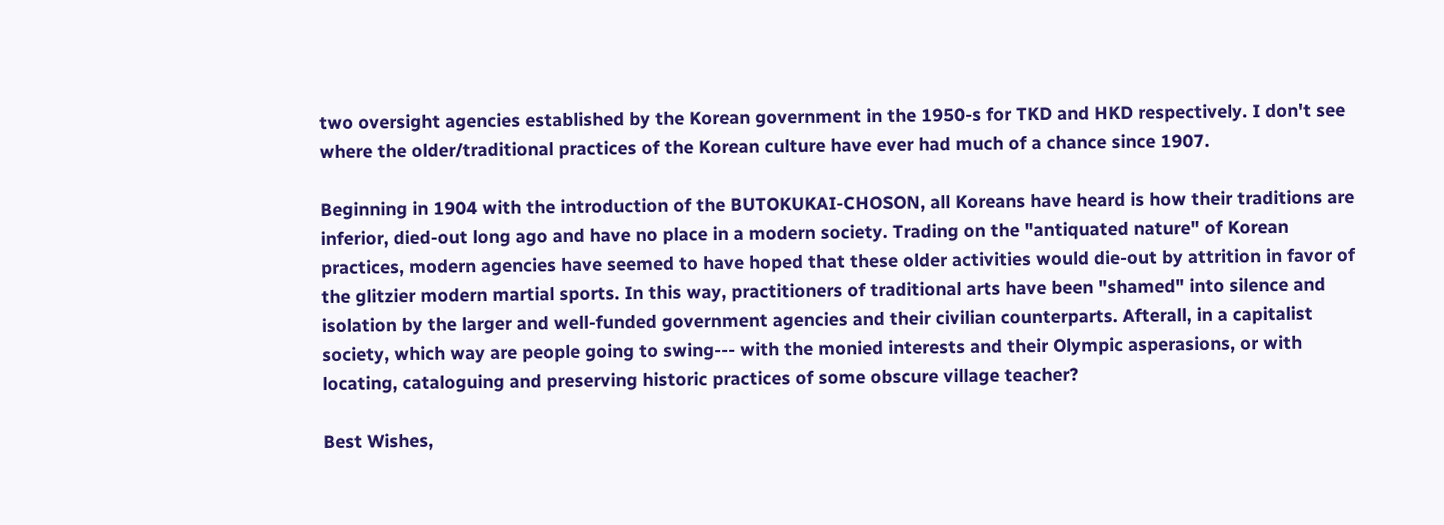two oversight agencies established by the Korean government in the 1950-s for TKD and HKD respectively. I don't see where the older/traditional practices of the Korean culture have ever had much of a chance since 1907.

Beginning in 1904 with the introduction of the BUTOKUKAI-CHOSON, all Koreans have heard is how their traditions are inferior, died-out long ago and have no place in a modern society. Trading on the "antiquated nature" of Korean practices, modern agencies have seemed to have hoped that these older activities would die-out by attrition in favor of the glitzier modern martial sports. In this way, practitioners of traditional arts have been "shamed" into silence and isolation by the larger and well-funded government agencies and their civilian counterparts. Afterall, in a capitalist society, which way are people going to swing--- with the monied interests and their Olympic asperasions, or with locating, cataloguing and preserving historic practices of some obscure village teacher?

Best Wishes,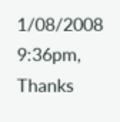1/08/2008 9:36pm,
Thanks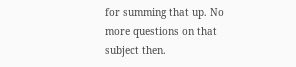for summing that up. No more questions on that subject then.